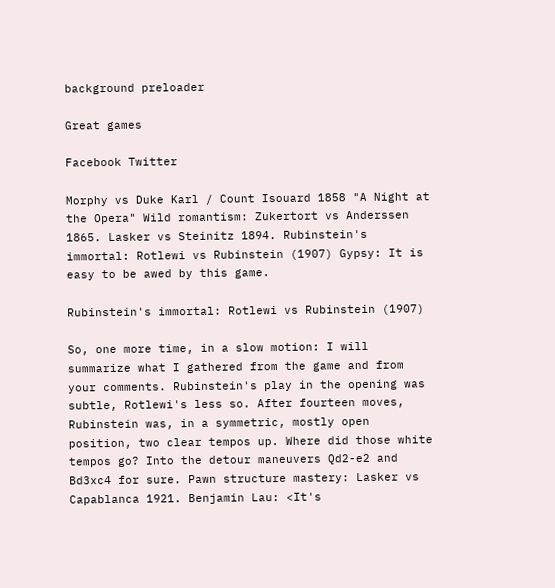background preloader

Great games

Facebook Twitter

Morphy vs Duke Karl / Count Isouard 1858 "A Night at the Opera" Wild romantism: Zukertort vs Anderssen 1865. Lasker vs Steinitz 1894. Rubinstein's immortal: Rotlewi vs Rubinstein (1907) Gypsy: It is easy to be awed by this game.

Rubinstein's immortal: Rotlewi vs Rubinstein (1907)

So, one more time, in a slow motion: I will summarize what I gathered from the game and from your comments. Rubinstein's play in the opening was subtle, Rotlewi's less so. After fourteen moves, Rubinstein was, in a symmetric, mostly open position, two clear tempos up. Where did those white tempos go? Into the detour maneuvers Qd2-e2 and Bd3xc4 for sure. Pawn structure mastery: Lasker vs Capablanca 1921. Benjamin Lau: <It's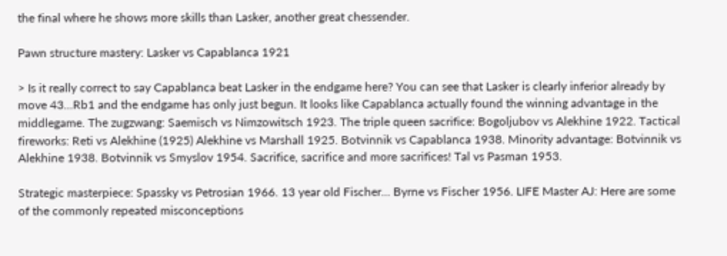the final where he shows more skills than Lasker, another great chessender.

Pawn structure mastery: Lasker vs Capablanca 1921

> Is it really correct to say Capablanca beat Lasker in the endgame here? You can see that Lasker is clearly inferior already by move 43...Rb1 and the endgame has only just begun. It looks like Capablanca actually found the winning advantage in the middlegame. The zugzwang: Saemisch vs Nimzowitsch 1923. The triple queen sacrifice: Bogoljubov vs Alekhine 1922. Tactical fireworks: Reti vs Alekhine (1925) Alekhine vs Marshall 1925. Botvinnik vs Capablanca 1938. Minority advantage: Botvinnik vs Alekhine 1938. Botvinnik vs Smyslov 1954. Sacrifice, sacrifice and more sacrifices! Tal vs Pasman 1953.

Strategic masterpiece: Spassky vs Petrosian 1966. 13 year old Fischer... Byrne vs Fischer 1956. LIFE Master AJ: Here are some of the commonly repeated misconceptions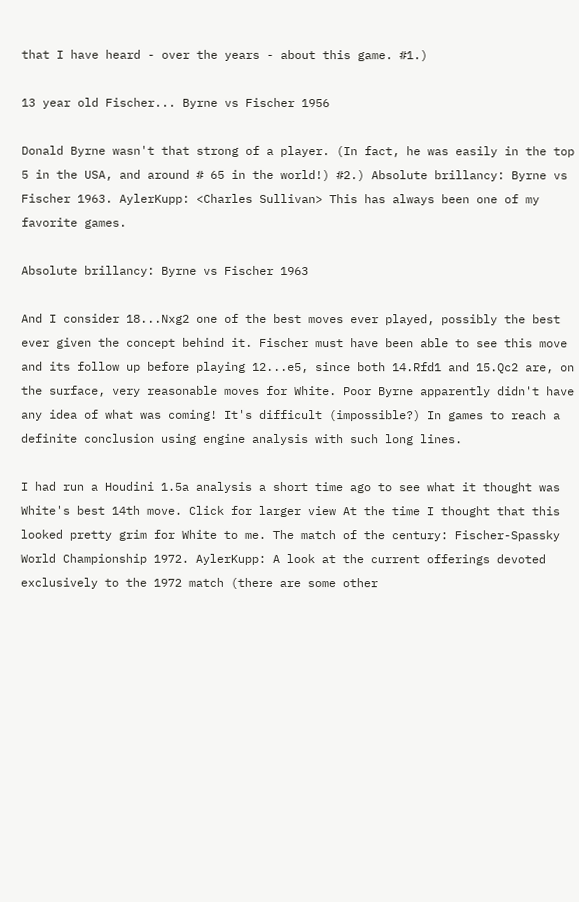that I have heard - over the years - about this game. #1.)

13 year old Fischer... Byrne vs Fischer 1956

Donald Byrne wasn't that strong of a player. (In fact, he was easily in the top 5 in the USA, and around # 65 in the world!) #2.) Absolute brillancy: Byrne vs Fischer 1963. AylerKupp: <Charles Sullivan> This has always been one of my favorite games.

Absolute brillancy: Byrne vs Fischer 1963

And I consider 18...Nxg2 one of the best moves ever played, possibly the best ever given the concept behind it. Fischer must have been able to see this move and its follow up before playing 12...e5, since both 14.Rfd1 and 15.Qc2 are, on the surface, very reasonable moves for White. Poor Byrne apparently didn't have any idea of what was coming! It's difficult (impossible?) In games to reach a definite conclusion using engine analysis with such long lines.

I had run a Houdini 1.5a analysis a short time ago to see what it thought was White's best 14th move. Click for larger view At the time I thought that this looked pretty grim for White to me. The match of the century: Fischer-Spassky World Championship 1972. AylerKupp: A look at the current offerings devoted exclusively to the 1972 match (there are some other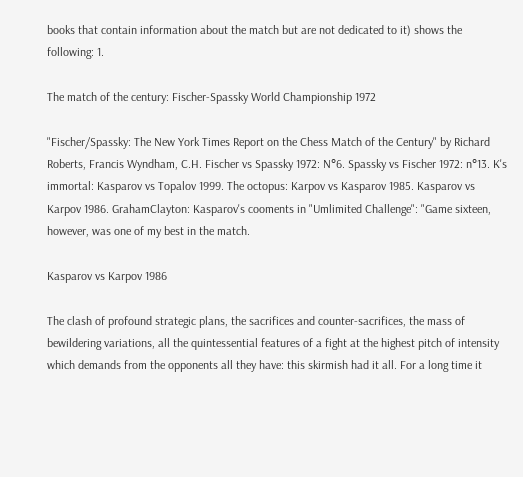books that contain information about the match but are not dedicated to it) shows the following: 1.

The match of the century: Fischer-Spassky World Championship 1972

"Fischer/Spassky: The New York Times Report on the Chess Match of the Century" by Richard Roberts, Francis Wyndham, C.H. Fischer vs Spassky 1972: N°6. Spassky vs Fischer 1972: n°13. K's immortal: Kasparov vs Topalov 1999. The octopus: Karpov vs Kasparov 1985. Kasparov vs Karpov 1986. GrahamClayton: Kasparov's cooments in "Umlimited Challenge": "Game sixteen, however, was one of my best in the match.

Kasparov vs Karpov 1986

The clash of profound strategic plans, the sacrifices and counter-sacrifices, the mass of bewildering variations, all the quintessential features of a fight at the highest pitch of intensity which demands from the opponents all they have: this skirmish had it all. For a long time it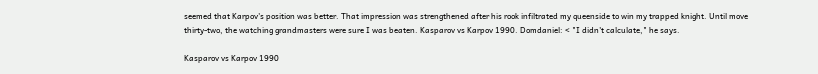seemed that Karpov's position was better. That impression was strengthened after his rook infiltrated my queenside to win my trapped knight. Until move thirty-two, the watching grandmasters were sure I was beaten. Kasparov vs Karpov 1990. Domdaniel: < "I didn't calculate," he says.

Kasparov vs Karpov 1990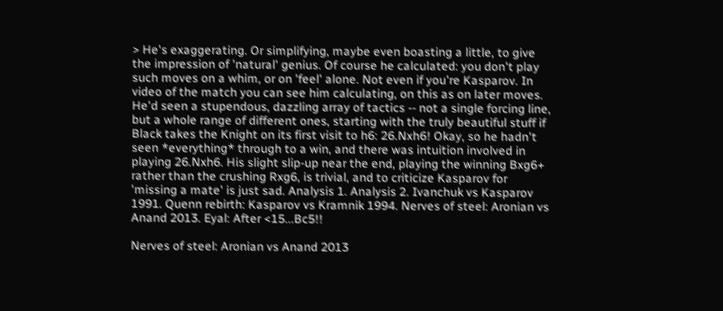> He's exaggerating. Or simplifying, maybe even boasting a little, to give the impression of 'natural' genius. Of course he calculated: you don't play such moves on a whim, or on 'feel' alone. Not even if you're Kasparov. In video of the match you can see him calculating, on this as on later moves. He'd seen a stupendous, dazzling array of tactics -- not a single forcing line, but a whole range of different ones, starting with the truly beautiful stuff if Black takes the Knight on its first visit to h6: 26.Nxh6! Okay, so he hadn't seen *everything* through to a win, and there was intuition involved in playing 26.Nxh6. His slight slip-up near the end, playing the winning Bxg6+ rather than the crushing Rxg6, is trivial, and to criticize Kasparov for 'missing a mate' is just sad. Analysis 1. Analysis 2. Ivanchuk vs Kasparov 1991. Quenn rebirth: Kasparov vs Kramnik 1994. Nerves of steel: Aronian vs Anand 2013. Eyal: After <15...Bc5!!

Nerves of steel: Aronian vs Anand 2013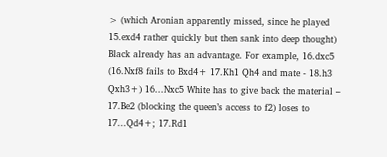> (which Aronian apparently missed, since he played 15.exd4 rather quickly but then sank into deep thought) Black already has an advantage. For example, 16.dxc5 (16.Nxf8 fails to Bxd4+ 17.Kh1 Qh4 and mate - 18.h3 Qxh3+) 16...Nxc5 White has to give back the material – 17.Be2 (blocking the queen’s access to f2) loses to 17...Qd4+; 17.Rd1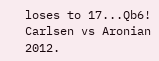loses to 17...Qb6! Carlsen vs Aronian 2012.